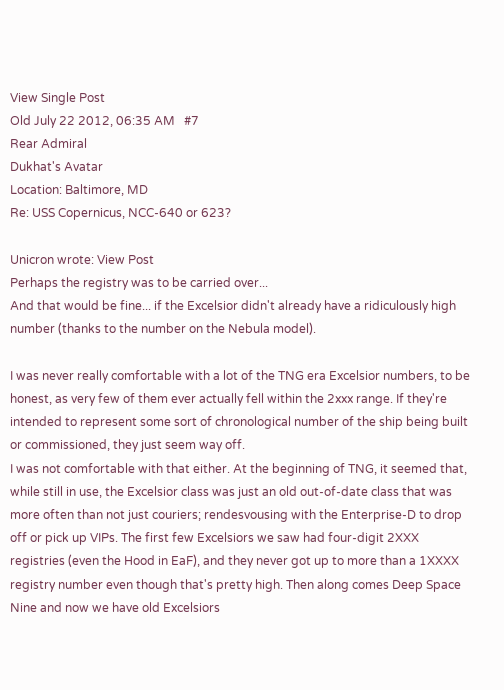View Single Post
Old July 22 2012, 06:35 AM   #7
Rear Admiral
Dukhat's Avatar
Location: Baltimore, MD
Re: USS Copernicus, NCC-640 or 623?

Unicron wrote: View Post
Perhaps the registry was to be carried over...
And that would be fine... if the Excelsior didn't already have a ridiculously high number (thanks to the number on the Nebula model).

I was never really comfortable with a lot of the TNG era Excelsior numbers, to be honest, as very few of them ever actually fell within the 2xxx range. If they're intended to represent some sort of chronological number of the ship being built or commissioned, they just seem way off.
I was not comfortable with that either. At the beginning of TNG, it seemed that, while still in use, the Excelsior class was just an old out-of-date class that was more often than not just couriers; rendesvousing with the Enterprise-D to drop off or pick up VIPs. The first few Excelsiors we saw had four-digit 2XXX registries (even the Hood in EaF), and they never got up to more than a 1XXXX registry number even though that's pretty high. Then along comes Deep Space Nine and now we have old Excelsiors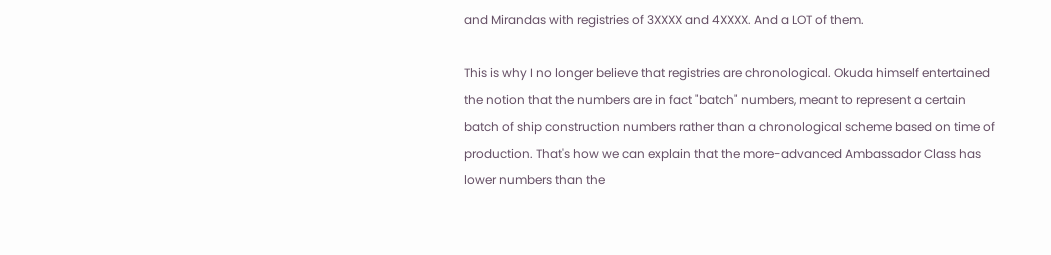and Mirandas with registries of 3XXXX and 4XXXX. And a LOT of them.

This is why I no longer believe that registries are chronological. Okuda himself entertained the notion that the numbers are in fact "batch" numbers, meant to represent a certain batch of ship construction numbers rather than a chronological scheme based on time of production. That's how we can explain that the more-advanced Ambassador Class has lower numbers than the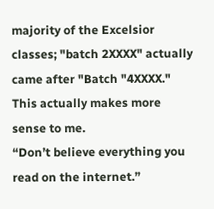majority of the Excelsior classes; "batch 2XXXX" actually came after "Batch "4XXXX." This actually makes more sense to me.
“Don’t believe everything you read on the internet.”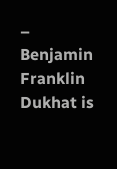– Benjamin Franklin
Dukhat is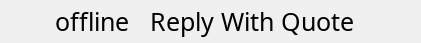offline   Reply With Quote